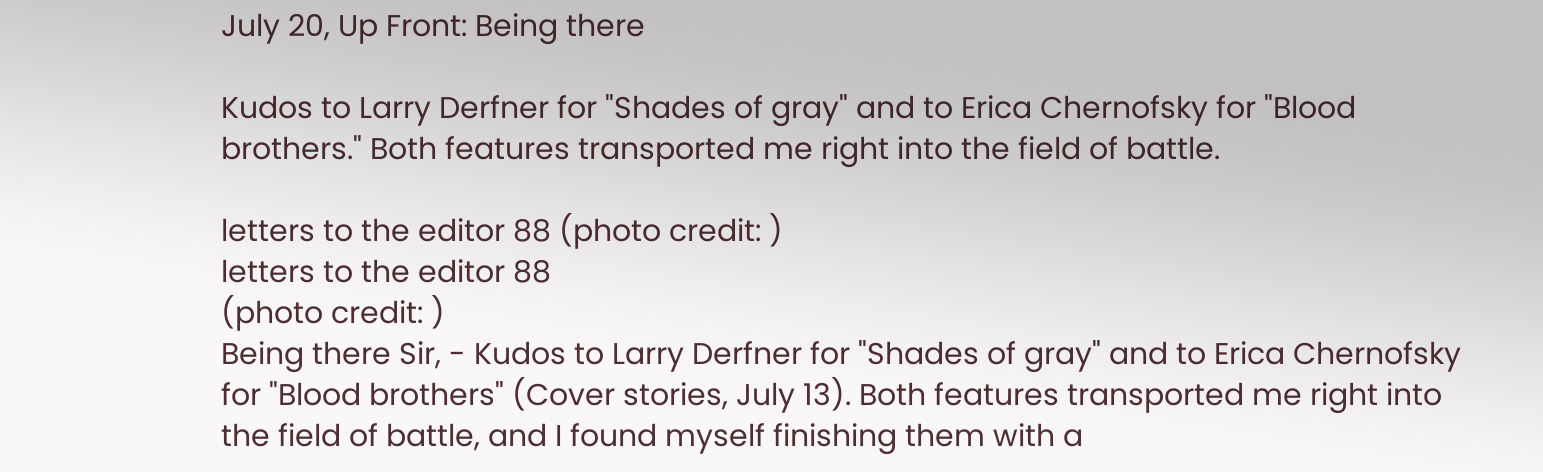July 20, Up Front: Being there

Kudos to Larry Derfner for "Shades of gray" and to Erica Chernofsky for "Blood brothers." Both features transported me right into the field of battle.

letters to the editor 88 (photo credit: )
letters to the editor 88
(photo credit: )
Being there Sir, - Kudos to Larry Derfner for "Shades of gray" and to Erica Chernofsky for "Blood brothers" (Cover stories, July 13). Both features transported me right into the field of battle, and I found myself finishing them with a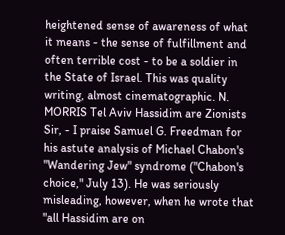heightened sense of awareness of what it means - the sense of fulfillment and often terrible cost - to be a soldier in the State of Israel. This was quality writing, almost cinematographic. N. MORRIS Tel Aviv Hassidim are Zionists Sir, - I praise Samuel G. Freedman for his astute analysis of Michael Chabon's "Wandering Jew" syndrome ("Chabon's choice," July 13). He was seriously misleading, however, when he wrote that "all Hassidim are on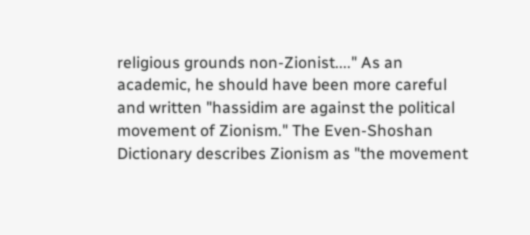religious grounds non-Zionist...." As an academic, he should have been more careful and written "hassidim are against the political movement of Zionism." The Even-Shoshan Dictionary describes Zionism as "the movement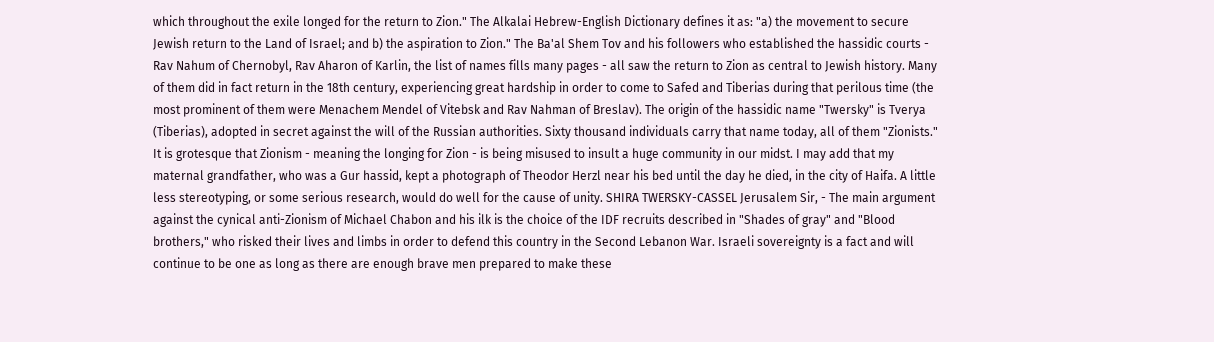which throughout the exile longed for the return to Zion." The Alkalai Hebrew-English Dictionary defines it as: "a) the movement to secure Jewish return to the Land of Israel; and b) the aspiration to Zion." The Ba'al Shem Tov and his followers who established the hassidic courts - Rav Nahum of Chernobyl, Rav Aharon of Karlin, the list of names fills many pages - all saw the return to Zion as central to Jewish history. Many of them did in fact return in the 18th century, experiencing great hardship in order to come to Safed and Tiberias during that perilous time (the most prominent of them were Menachem Mendel of Vitebsk and Rav Nahman of Breslav). The origin of the hassidic name "Twersky" is Tverya (Tiberias), adopted in secret against the will of the Russian authorities. Sixty thousand individuals carry that name today, all of them "Zionists." It is grotesque that Zionism - meaning the longing for Zion - is being misused to insult a huge community in our midst. I may add that my maternal grandfather, who was a Gur hassid, kept a photograph of Theodor Herzl near his bed until the day he died, in the city of Haifa. A little less stereotyping, or some serious research, would do well for the cause of unity. SHIRA TWERSKY-CASSEL Jerusalem Sir, - The main argument against the cynical anti-Zionism of Michael Chabon and his ilk is the choice of the IDF recruits described in "Shades of gray" and "Blood brothers," who risked their lives and limbs in order to defend this country in the Second Lebanon War. Israeli sovereignty is a fact and will continue to be one as long as there are enough brave men prepared to make these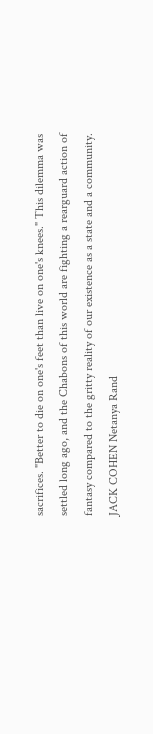sacrifices. "Better to die on one's feet than live on one's knees." This dilemma was settled long ago, and the Chabons of this world are fighting a rearguard action of fantasy compared to the gritty reality of our existence as a state and a community. JACK COHEN Netanya Rand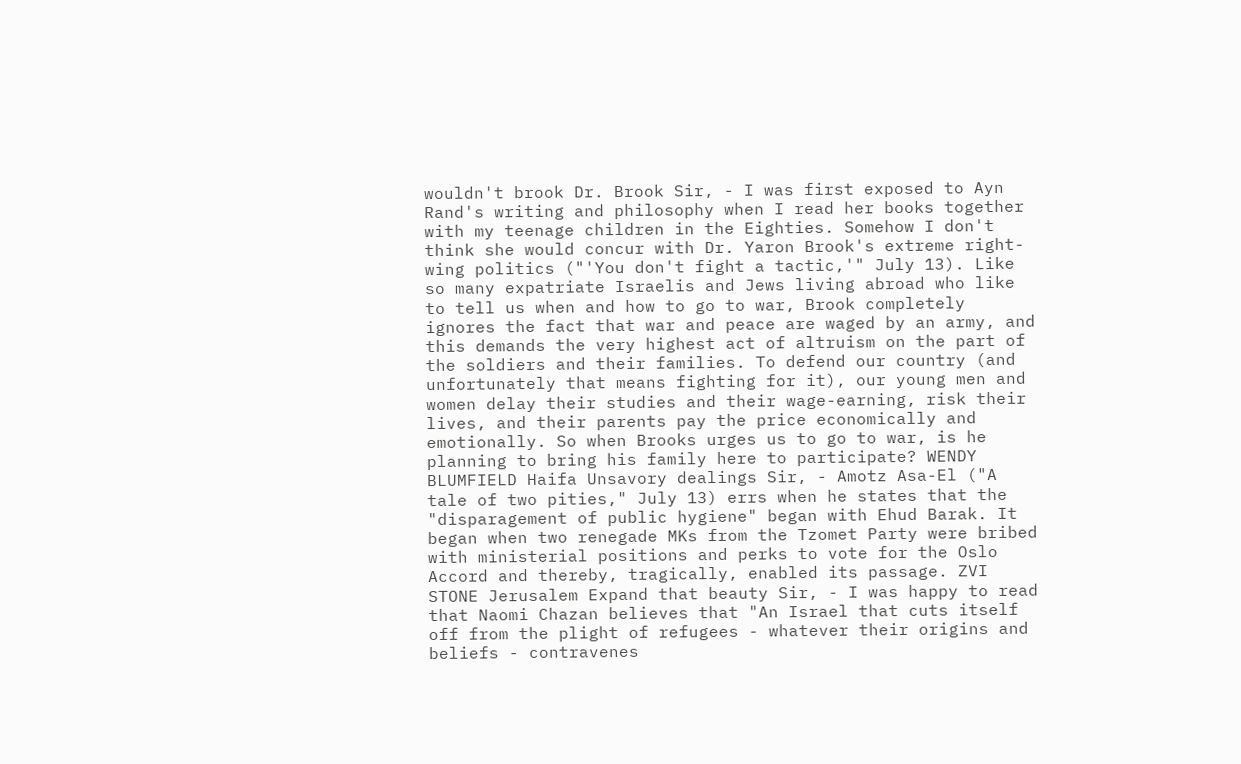wouldn't brook Dr. Brook Sir, - I was first exposed to Ayn Rand's writing and philosophy when I read her books together with my teenage children in the Eighties. Somehow I don't think she would concur with Dr. Yaron Brook's extreme right-wing politics ("'You don't fight a tactic,'" July 13). Like so many expatriate Israelis and Jews living abroad who like to tell us when and how to go to war, Brook completely ignores the fact that war and peace are waged by an army, and this demands the very highest act of altruism on the part of the soldiers and their families. To defend our country (and unfortunately that means fighting for it), our young men and women delay their studies and their wage-earning, risk their lives, and their parents pay the price economically and emotionally. So when Brooks urges us to go to war, is he planning to bring his family here to participate? WENDY BLUMFIELD Haifa Unsavory dealings Sir, - Amotz Asa-El ("A tale of two pities," July 13) errs when he states that the "disparagement of public hygiene" began with Ehud Barak. It began when two renegade MKs from the Tzomet Party were bribed with ministerial positions and perks to vote for the Oslo Accord and thereby, tragically, enabled its passage. ZVI STONE Jerusalem Expand that beauty Sir, - I was happy to read that Naomi Chazan believes that "An Israel that cuts itself off from the plight of refugees - whatever their origins and beliefs - contravenes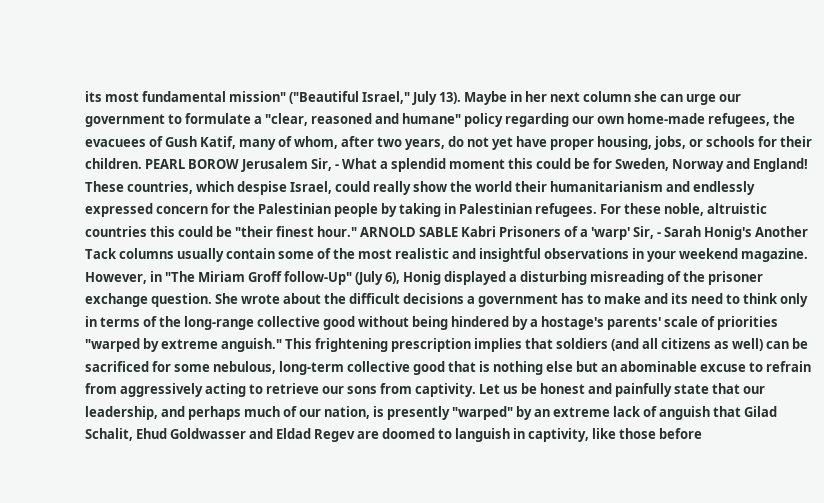its most fundamental mission" ("Beautiful Israel," July 13). Maybe in her next column she can urge our government to formulate a "clear, reasoned and humane" policy regarding our own home-made refugees, the evacuees of Gush Katif, many of whom, after two years, do not yet have proper housing, jobs, or schools for their children. PEARL BOROW Jerusalem Sir, - What a splendid moment this could be for Sweden, Norway and England! These countries, which despise Israel, could really show the world their humanitarianism and endlessly expressed concern for the Palestinian people by taking in Palestinian refugees. For these noble, altruistic countries this could be "their finest hour." ARNOLD SABLE Kabri Prisoners of a 'warp' Sir, - Sarah Honig's Another Tack columns usually contain some of the most realistic and insightful observations in your weekend magazine. However, in "The Miriam Groff follow-Up" (July 6), Honig displayed a disturbing misreading of the prisoner exchange question. She wrote about the difficult decisions a government has to make and its need to think only in terms of the long-range collective good without being hindered by a hostage's parents' scale of priorities "warped by extreme anguish." This frightening prescription implies that soldiers (and all citizens as well) can be sacrificed for some nebulous, long-term collective good that is nothing else but an abominable excuse to refrain from aggressively acting to retrieve our sons from captivity. Let us be honest and painfully state that our leadership, and perhaps much of our nation, is presently "warped" by an extreme lack of anguish that Gilad Schalit, Ehud Goldwasser and Eldad Regev are doomed to languish in captivity, like those before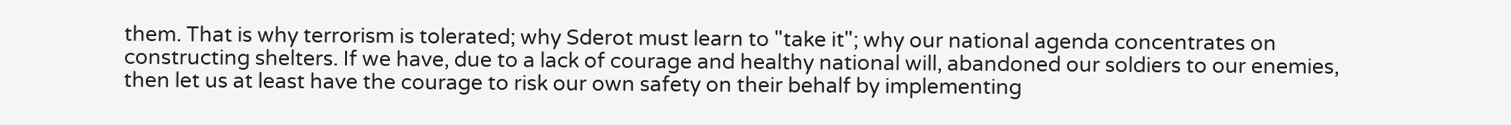them. That is why terrorism is tolerated; why Sderot must learn to "take it"; why our national agenda concentrates on constructing shelters. If we have, due to a lack of courage and healthy national will, abandoned our soldiers to our enemies, then let us at least have the courage to risk our own safety on their behalf by implementing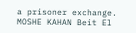a prisoner exchange. MOSHE KAHAN Beit El